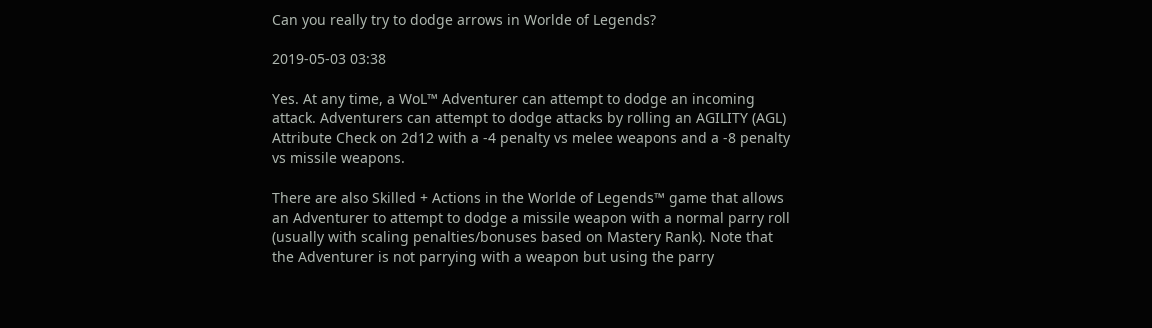Can you really try to dodge arrows in Worlde of Legends?

2019-05-03 03:38

Yes. At any time, a WoL™ Adventurer can attempt to dodge an incoming attack. Adventurers can attempt to dodge attacks by rolling an AGILITY (AGL) Attribute Check on 2d12 with a -4 penalty vs melee weapons and a -8 penalty vs missile weapons.

There are also Skilled + Actions in the Worlde of Legends™ game that allows an Adventurer to attempt to dodge a missile weapon with a normal parry roll (usually with scaling penalties/bonuses based on Mastery Rank). Note that the Adventurer is not parrying with a weapon but using the parry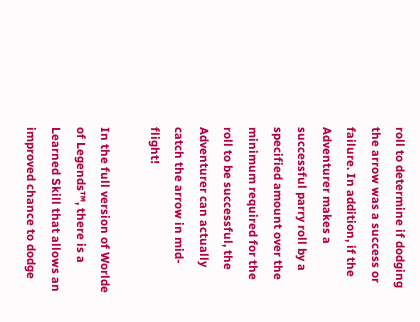roll to determine if dodging the arrow was a success or failure. In addition, if the Adventurer makes a successful parry roll by a specified amount over the minimum required for the roll to be successful, the Adventurer can actually catch the arrow in mid-flight!

In the full version of Worlde of Legends™, there is a Learned Skill that allows an improved chance to dodge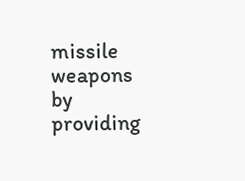missile weapons by providing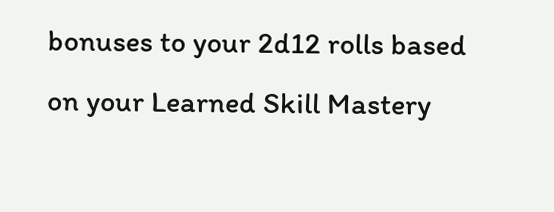bonuses to your 2d12 rolls based on your Learned Skill Mastery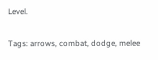Level.

Tags: arrows, combat, dodge, melee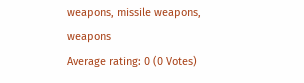weapons, missile weapons, weapons
Average rating: 0 (0 Votes)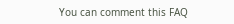You can comment this FAQ